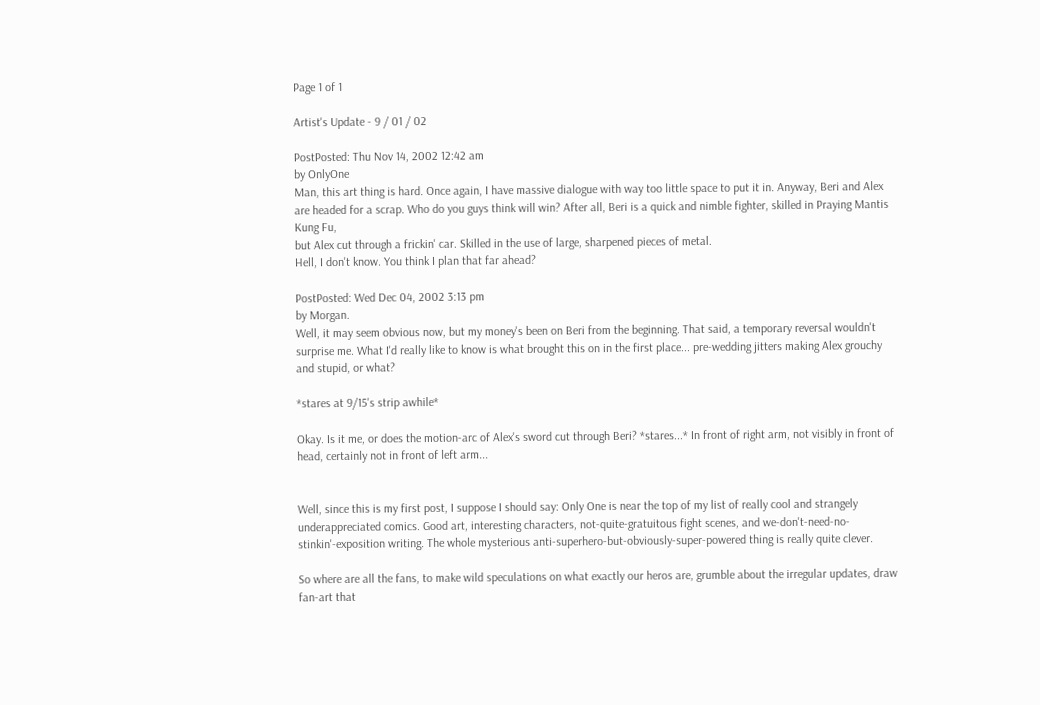Page 1 of 1

Artist's Update - 9 / 01 / 02

PostPosted: Thu Nov 14, 2002 12:42 am
by OnlyOne
Man, this art thing is hard. Once again, I have massive dialogue with way too little space to put it in. Anyway, Beri and Alex are headed for a scrap. Who do you guys think will win? After all, Beri is a quick and nimble fighter, skilled in Praying Mantis Kung Fu,
but Alex cut through a frickin' car. Skilled in the use of large, sharpened pieces of metal.
Hell, I don't know. You think I plan that far ahead?

PostPosted: Wed Dec 04, 2002 3:13 pm
by Morgan.
Well, it may seem obvious now, but my money's been on Beri from the beginning. That said, a temporary reversal wouldn't surprise me. What I'd really like to know is what brought this on in the first place... pre-wedding jitters making Alex grouchy and stupid, or what?

*stares at 9/15's strip awhile*

Okay. Is it me, or does the motion-arc of Alex's sword cut through Beri? *stares...* In front of right arm, not visibly in front of head, certainly not in front of left arm...


Well, since this is my first post, I suppose I should say: Only One is near the top of my list of really cool and strangely underappreciated comics. Good art, interesting characters, not-quite-gratuitous fight scenes, and we-don't-need-no-stinkin'-exposition writing. The whole mysterious anti-superhero-but-obviously-super-powered thing is really quite clever.

So where are all the fans, to make wild speculations on what exactly our heros are, grumble about the irregular updates, draw fan-art that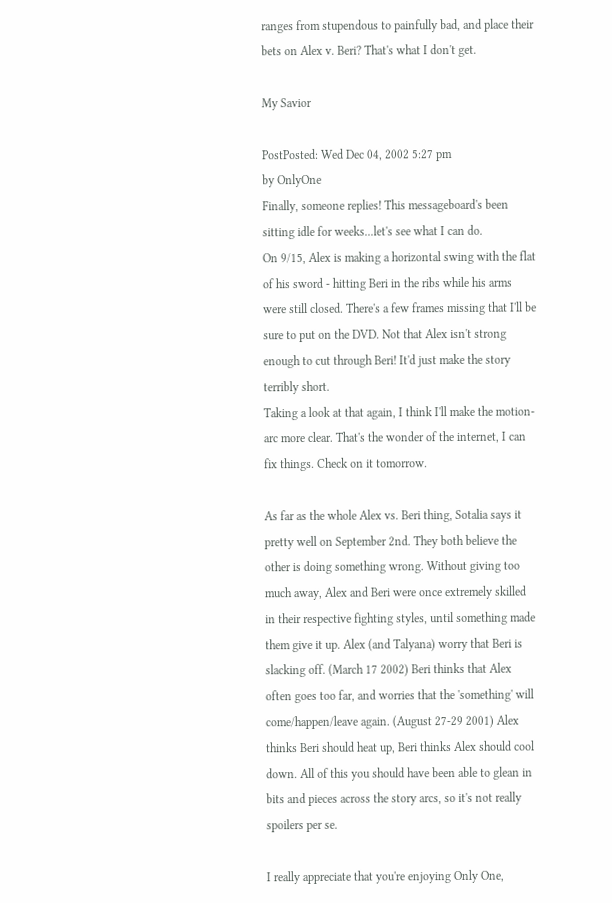ranges from stupendous to painfully bad, and place their bets on Alex v. Beri? That's what I don't get.

My Savior

PostPosted: Wed Dec 04, 2002 5:27 pm
by OnlyOne
Finally, someone replies! This messageboard's been sitting idle for weeks...let's see what I can do.
On 9/15, Alex is making a horizontal swing with the flat of his sword - hitting Beri in the ribs while his arms were still closed. There's a few frames missing that I'll be sure to put on the DVD. Not that Alex isn't strong enough to cut through Beri! It'd just make the story terribly short.
Taking a look at that again, I think I'll make the motion-arc more clear. That's the wonder of the internet, I can fix things. Check on it tomorrow.

As far as the whole Alex vs. Beri thing, Sotalia says it pretty well on September 2nd. They both believe the other is doing something wrong. Without giving too much away, Alex and Beri were once extremely skilled in their respective fighting styles, until something made them give it up. Alex (and Talyana) worry that Beri is slacking off. (March 17 2002) Beri thinks that Alex often goes too far, and worries that the 'something' will come/happen/leave again. (August 27-29 2001) Alex thinks Beri should heat up, Beri thinks Alex should cool down. All of this you should have been able to glean in bits and pieces across the story arcs, so it's not really spoilers per se.

I really appreciate that you're enjoying Only One,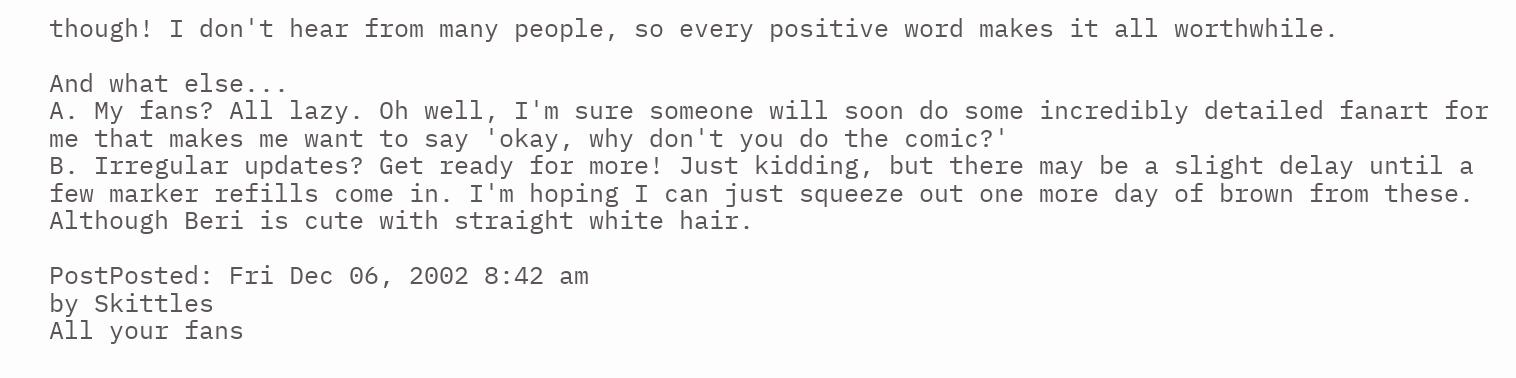though! I don't hear from many people, so every positive word makes it all worthwhile.

And what else...
A. My fans? All lazy. Oh well, I'm sure someone will soon do some incredibly detailed fanart for me that makes me want to say 'okay, why don't you do the comic?'
B. Irregular updates? Get ready for more! Just kidding, but there may be a slight delay until a few marker refills come in. I'm hoping I can just squeeze out one more day of brown from these. Although Beri is cute with straight white hair.

PostPosted: Fri Dec 06, 2002 8:42 am
by Skittles
All your fans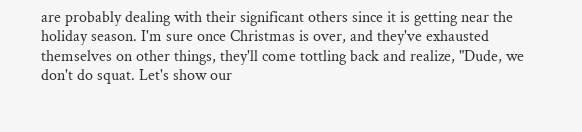are probably dealing with their significant others since it is getting near the holiday season. I'm sure once Christmas is over, and they've exhausted themselves on other things, they'll come tottling back and realize, "Dude, we don't do squat. Let's show our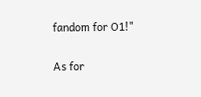fandom for O1!"

As for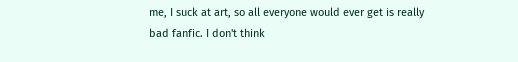me, I suck at art, so all everyone would ever get is really bad fanfic. I don't think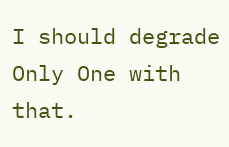I should degrade Only One with that.